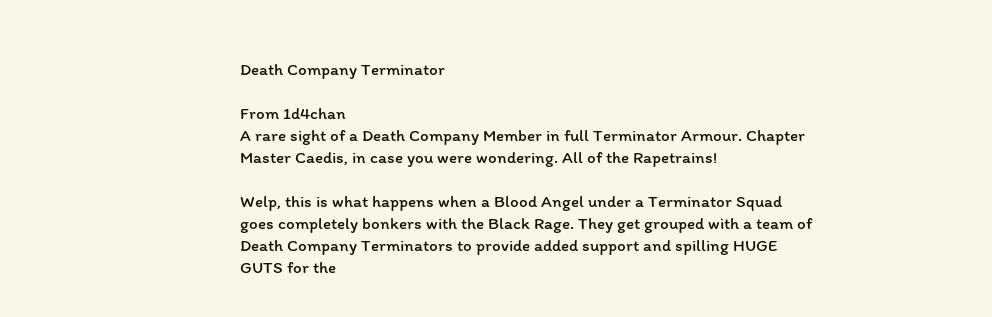Death Company Terminator

From 1d4chan
A rare sight of a Death Company Member in full Terminator Armour. Chapter Master Caedis, in case you were wondering. All of the Rapetrains!

Welp, this is what happens when a Blood Angel under a Terminator Squad goes completely bonkers with the Black Rage. They get grouped with a team of Death Company Terminators to provide added support and spilling HUGE GUTS for the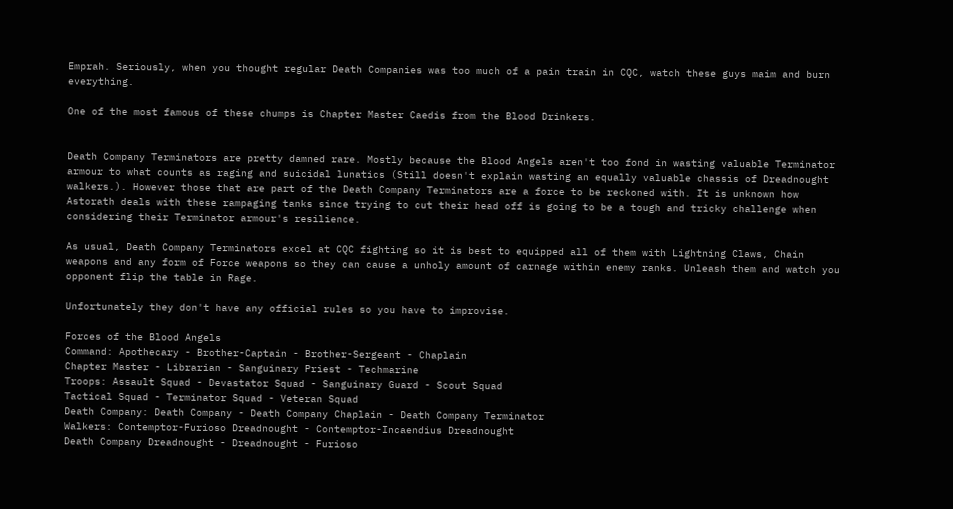Emprah. Seriously, when you thought regular Death Companies was too much of a pain train in CQC, watch these guys maim and burn everything.

One of the most famous of these chumps is Chapter Master Caedis from the Blood Drinkers.


Death Company Terminators are pretty damned rare. Mostly because the Blood Angels aren't too fond in wasting valuable Terminator armour to what counts as raging and suicidal lunatics (Still doesn't explain wasting an equally valuable chassis of Dreadnought walkers.). However those that are part of the Death Company Terminators are a force to be reckoned with. It is unknown how Astorath deals with these rampaging tanks since trying to cut their head off is going to be a tough and tricky challenge when considering their Terminator armour's resilience.

As usual, Death Company Terminators excel at CQC fighting so it is best to equipped all of them with Lightning Claws, Chain weapons and any form of Force weapons so they can cause a unholy amount of carnage within enemy ranks. Unleash them and watch you opponent flip the table in Rage.

Unfortunately they don't have any official rules so you have to improvise.

Forces of the Blood Angels
Command: Apothecary - Brother-Captain - Brother-Sergeant - Chaplain
Chapter Master - Librarian - Sanguinary Priest - Techmarine
Troops: Assault Squad - Devastator Squad - Sanguinary Guard - Scout Squad
Tactical Squad - Terminator Squad - Veteran Squad
Death Company: Death Company - Death Company Chaplain - Death Company Terminator
Walkers: Contemptor-Furioso Dreadnought - Contemptor-Incaendius Dreadnought
Death Company Dreadnought - Dreadnought - Furioso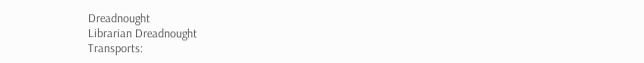Dreadnought
Librarian Dreadnought
Transports: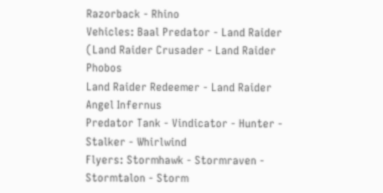Razorback - Rhino
Vehicles: Baal Predator - Land Raider (Land Raider Crusader - Land Raider Phobos
Land Raider Redeemer - Land Raider Angel Infernus
Predator Tank - Vindicator - Hunter - Stalker - Whirlwind
Flyers: Stormhawk - Stormraven - Stormtalon - Storm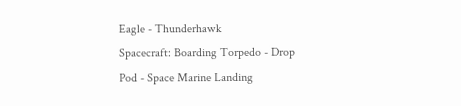Eagle - Thunderhawk
Spacecraft: Boarding Torpedo - Drop Pod - Space Marine Landing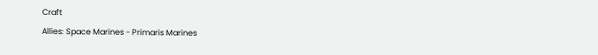Craft
Allies: Space Marines - Primaris Marines